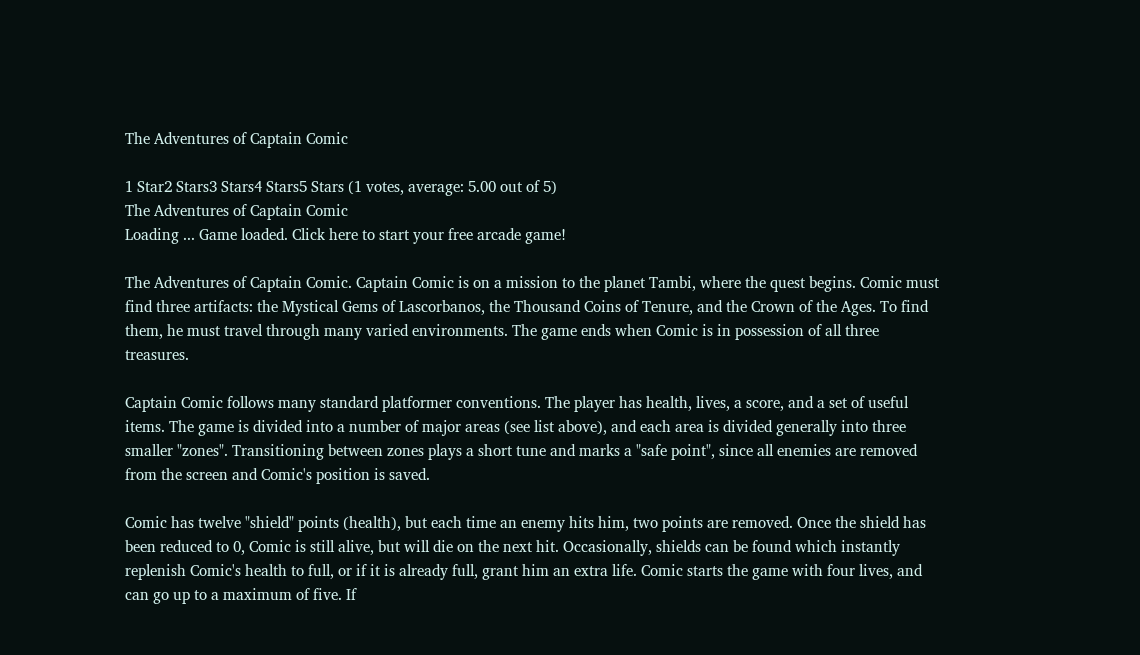The Adventures of Captain Comic

1 Star2 Stars3 Stars4 Stars5 Stars (1 votes, average: 5.00 out of 5)
The Adventures of Captain Comic
Loading ... Game loaded. Click here to start your free arcade game!

The Adventures of Captain Comic. Captain Comic is on a mission to the planet Tambi, where the quest begins. Comic must find three artifacts: the Mystical Gems of Lascorbanos, the Thousand Coins of Tenure, and the Crown of the Ages. To find them, he must travel through many varied environments. The game ends when Comic is in possession of all three treasures.

Captain Comic follows many standard platformer conventions. The player has health, lives, a score, and a set of useful items. The game is divided into a number of major areas (see list above), and each area is divided generally into three smaller "zones". Transitioning between zones plays a short tune and marks a "safe point", since all enemies are removed from the screen and Comic's position is saved.

Comic has twelve "shield" points (health), but each time an enemy hits him, two points are removed. Once the shield has been reduced to 0, Comic is still alive, but will die on the next hit. Occasionally, shields can be found which instantly replenish Comic's health to full, or if it is already full, grant him an extra life. Comic starts the game with four lives, and can go up to a maximum of five. If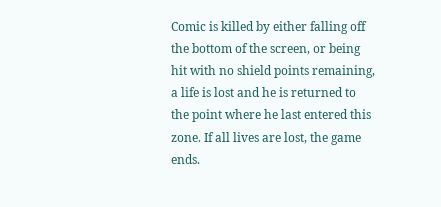Comic is killed by either falling off the bottom of the screen, or being hit with no shield points remaining, a life is lost and he is returned to the point where he last entered this zone. If all lives are lost, the game ends.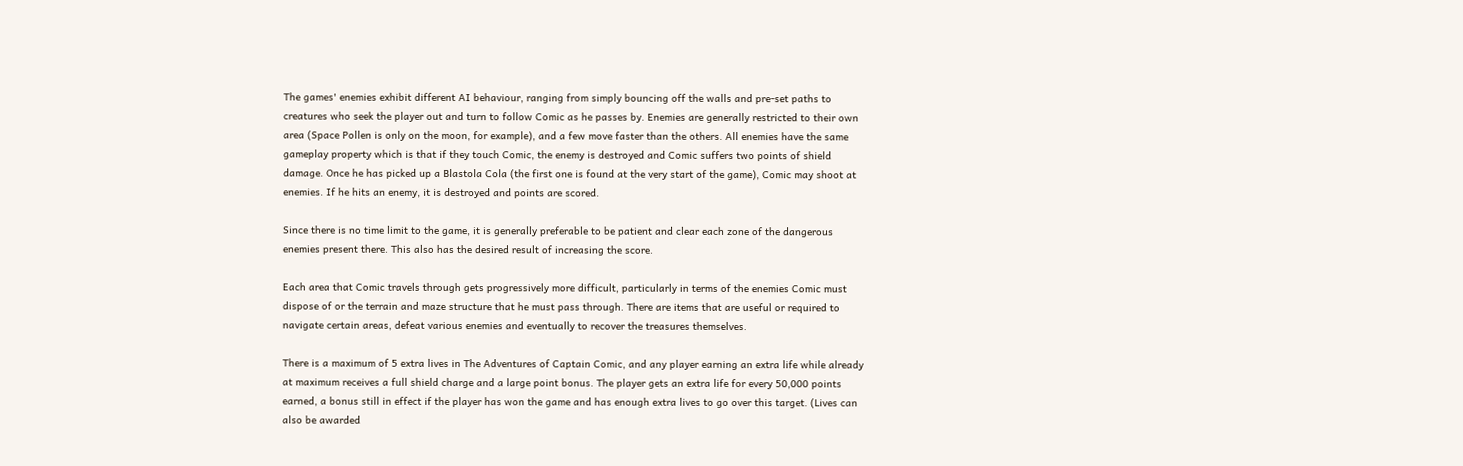The games' enemies exhibit different AI behaviour, ranging from simply bouncing off the walls and pre-set paths to creatures who seek the player out and turn to follow Comic as he passes by. Enemies are generally restricted to their own area (Space Pollen is only on the moon, for example), and a few move faster than the others. All enemies have the same gameplay property which is that if they touch Comic, the enemy is destroyed and Comic suffers two points of shield damage. Once he has picked up a Blastola Cola (the first one is found at the very start of the game), Comic may shoot at enemies. If he hits an enemy, it is destroyed and points are scored.

Since there is no time limit to the game, it is generally preferable to be patient and clear each zone of the dangerous enemies present there. This also has the desired result of increasing the score.

Each area that Comic travels through gets progressively more difficult, particularly in terms of the enemies Comic must dispose of or the terrain and maze structure that he must pass through. There are items that are useful or required to navigate certain areas, defeat various enemies and eventually to recover the treasures themselves.

There is a maximum of 5 extra lives in The Adventures of Captain Comic, and any player earning an extra life while already at maximum receives a full shield charge and a large point bonus. The player gets an extra life for every 50,000 points earned, a bonus still in effect if the player has won the game and has enough extra lives to go over this target. (Lives can also be awarded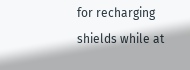for recharging shields while at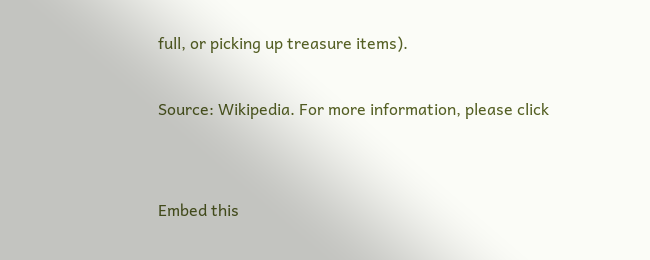full, or picking up treasure items).

Source: Wikipedia. For more information, please click


Embed this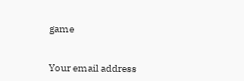game


Your email address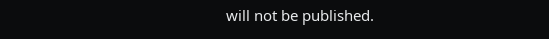will not be published.